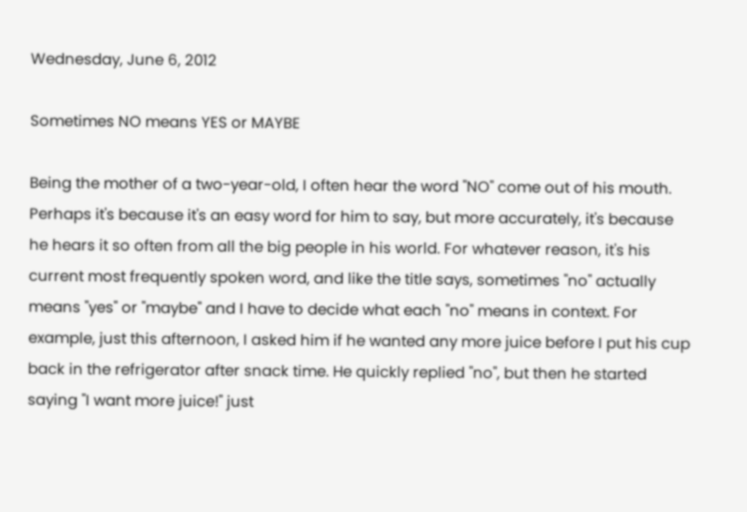Wednesday, June 6, 2012

Sometimes NO means YES or MAYBE

Being the mother of a two-year-old, I often hear the word "NO" come out of his mouth. Perhaps it's because it's an easy word for him to say, but more accurately, it's because he hears it so often from all the big people in his world. For whatever reason, it's his current most frequently spoken word, and like the title says, sometimes "no" actually means "yes" or "maybe" and I have to decide what each "no" means in context. For example, just this afternoon, I asked him if he wanted any more juice before I put his cup back in the refrigerator after snack time. He quickly replied "no", but then he started saying "I want more juice!" just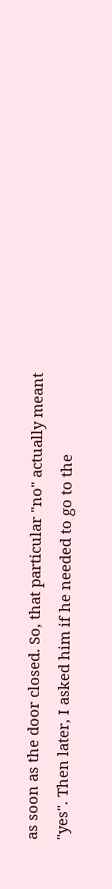as soon as the door closed. So, that particular "no" actually meant "yes". Then later, I asked him if he needed to go to the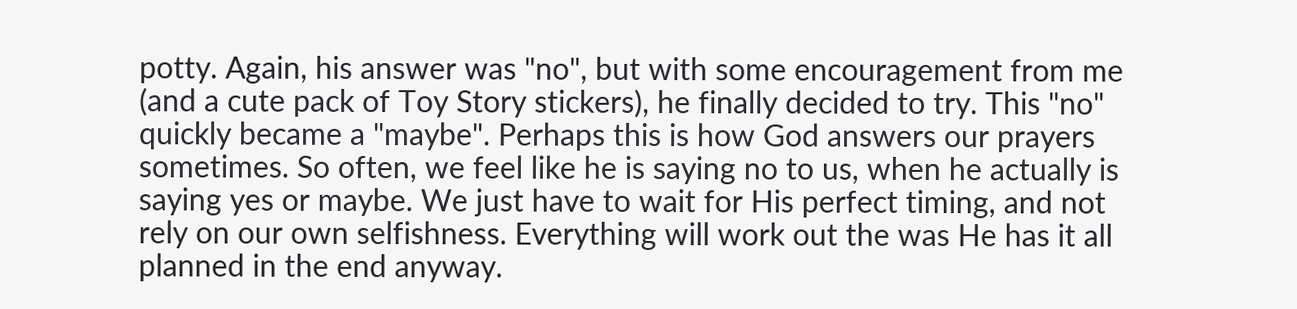potty. Again, his answer was "no", but with some encouragement from me (and a cute pack of Toy Story stickers), he finally decided to try. This "no" quickly became a "maybe". Perhaps this is how God answers our prayers sometimes. So often, we feel like he is saying no to us, when he actually is saying yes or maybe. We just have to wait for His perfect timing, and not rely on our own selfishness. Everything will work out the was He has it all planned in the end anyway.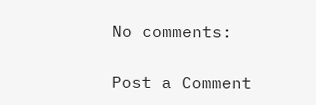No comments:

Post a Comment